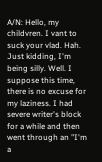A/N: Hello, my childvren. I vant to suck your vlad. Hah. Just kidding, I'm being silly. Well. I suppose this time, there is no excuse for my laziness. I had severe writer's block for a while and then went through an "I'm a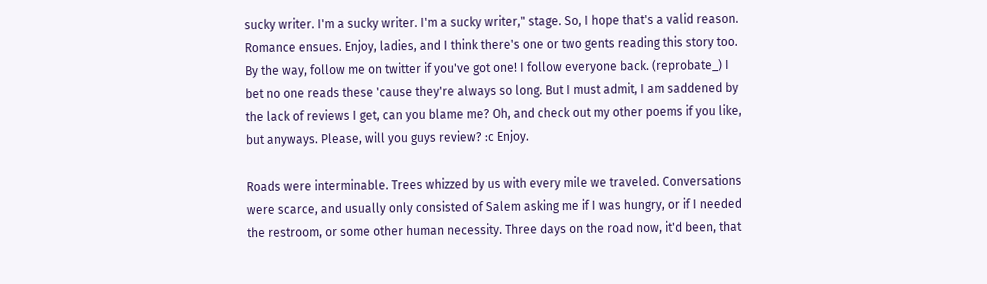sucky writer. I'm a sucky writer. I'm a sucky writer," stage. So, I hope that's a valid reason. Romance ensues. Enjoy, ladies, and I think there's one or two gents reading this story too. By the way, follow me on twitter if you've got one! I follow everyone back. (reprobate_) I bet no one reads these 'cause they're always so long. But I must admit, I am saddened by the lack of reviews I get, can you blame me? Oh, and check out my other poems if you like, but anyways. Please, will you guys review? :c Enjoy.

Roads were interminable. Trees whizzed by us with every mile we traveled. Conversations were scarce, and usually only consisted of Salem asking me if I was hungry, or if I needed the restroom, or some other human necessity. Three days on the road now, it'd been, that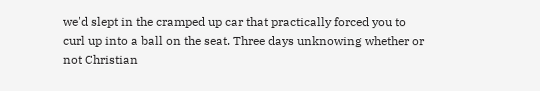we'd slept in the cramped up car that practically forced you to curl up into a ball on the seat. Three days unknowing whether or not Christian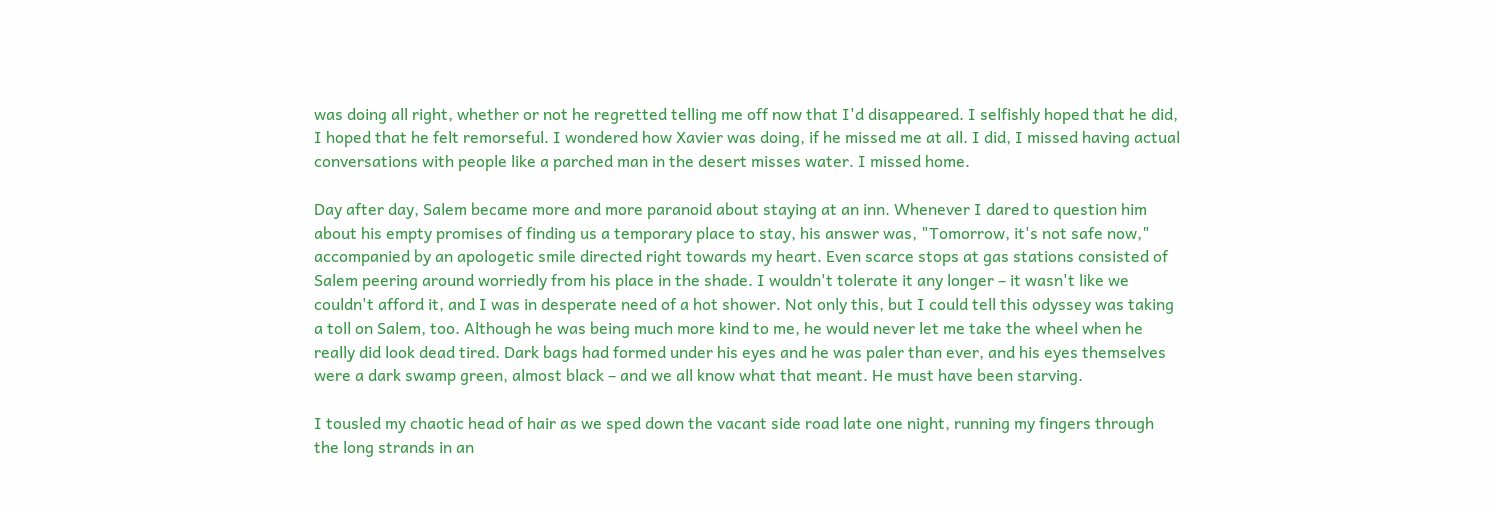was doing all right, whether or not he regretted telling me off now that I'd disappeared. I selfishly hoped that he did, I hoped that he felt remorseful. I wondered how Xavier was doing, if he missed me at all. I did, I missed having actual conversations with people like a parched man in the desert misses water. I missed home.

Day after day, Salem became more and more paranoid about staying at an inn. Whenever I dared to question him about his empty promises of finding us a temporary place to stay, his answer was, "Tomorrow, it's not safe now," accompanied by an apologetic smile directed right towards my heart. Even scarce stops at gas stations consisted of Salem peering around worriedly from his place in the shade. I wouldn't tolerate it any longer – it wasn't like we couldn't afford it, and I was in desperate need of a hot shower. Not only this, but I could tell this odyssey was taking a toll on Salem, too. Although he was being much more kind to me, he would never let me take the wheel when he really did look dead tired. Dark bags had formed under his eyes and he was paler than ever, and his eyes themselves were a dark swamp green, almost black – and we all know what that meant. He must have been starving.

I tousled my chaotic head of hair as we sped down the vacant side road late one night, running my fingers through the long strands in an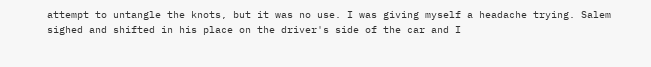attempt to untangle the knots, but it was no use. I was giving myself a headache trying. Salem sighed and shifted in his place on the driver's side of the car and I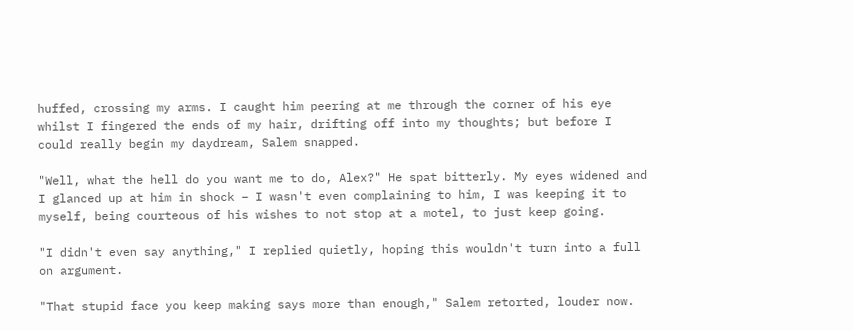huffed, crossing my arms. I caught him peering at me through the corner of his eye whilst I fingered the ends of my hair, drifting off into my thoughts; but before I could really begin my daydream, Salem snapped.

"Well, what the hell do you want me to do, Alex?" He spat bitterly. My eyes widened and I glanced up at him in shock – I wasn't even complaining to him, I was keeping it to myself, being courteous of his wishes to not stop at a motel, to just keep going.

"I didn't even say anything," I replied quietly, hoping this wouldn't turn into a full on argument.

"That stupid face you keep making says more than enough," Salem retorted, louder now.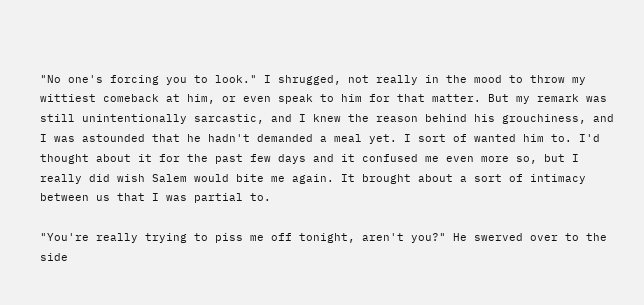"No one's forcing you to look." I shrugged, not really in the mood to throw my wittiest comeback at him, or even speak to him for that matter. But my remark was still unintentionally sarcastic, and I knew the reason behind his grouchiness, and I was astounded that he hadn't demanded a meal yet. I sort of wanted him to. I'd thought about it for the past few days and it confused me even more so, but I really did wish Salem would bite me again. It brought about a sort of intimacy between us that I was partial to.

"You're really trying to piss me off tonight, aren't you?" He swerved over to the side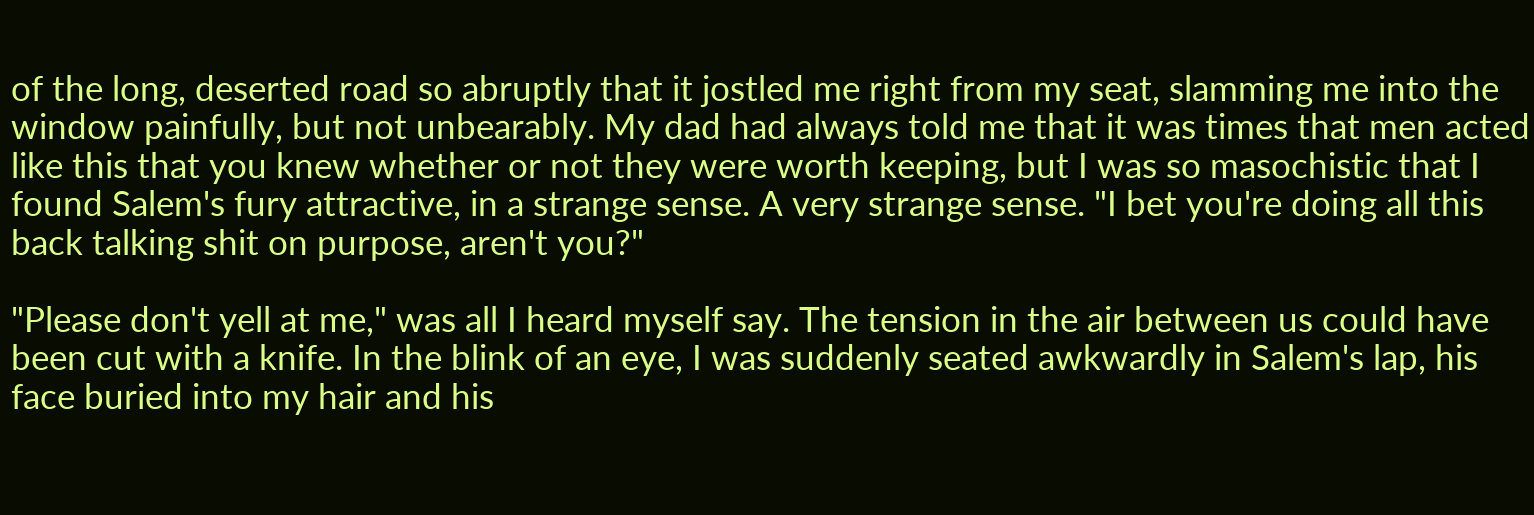of the long, deserted road so abruptly that it jostled me right from my seat, slamming me into the window painfully, but not unbearably. My dad had always told me that it was times that men acted like this that you knew whether or not they were worth keeping, but I was so masochistic that I found Salem's fury attractive, in a strange sense. A very strange sense. "I bet you're doing all this back talking shit on purpose, aren't you?"

"Please don't yell at me," was all I heard myself say. The tension in the air between us could have been cut with a knife. In the blink of an eye, I was suddenly seated awkwardly in Salem's lap, his face buried into my hair and his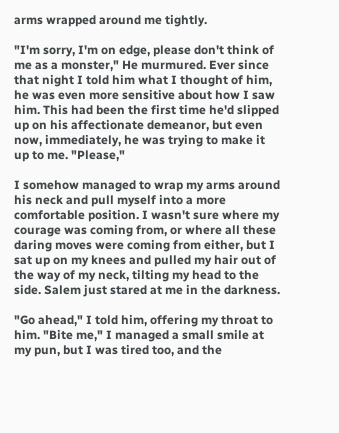arms wrapped around me tightly.

"I'm sorry, I'm on edge, please don't think of me as a monster," He murmured. Ever since that night I told him what I thought of him, he was even more sensitive about how I saw him. This had been the first time he'd slipped up on his affectionate demeanor, but even now, immediately, he was trying to make it up to me. "Please,"

I somehow managed to wrap my arms around his neck and pull myself into a more comfortable position. I wasn't sure where my courage was coming from, or where all these daring moves were coming from either, but I sat up on my knees and pulled my hair out of the way of my neck, tilting my head to the side. Salem just stared at me in the darkness.

"Go ahead," I told him, offering my throat to him. "Bite me," I managed a small smile at my pun, but I was tired too, and the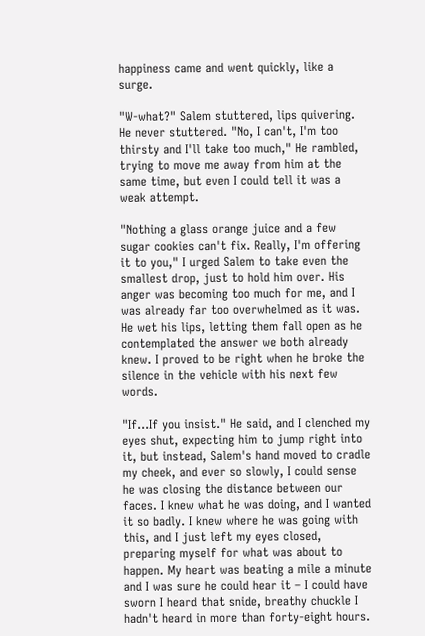happiness came and went quickly, like a surge.

"W-what?" Salem stuttered, lips quivering. He never stuttered. "No, I can't, I'm too thirsty and I'll take too much," He rambled, trying to move me away from him at the same time, but even I could tell it was a weak attempt.

"Nothing a glass orange juice and a few sugar cookies can't fix. Really, I'm offering it to you," I urged Salem to take even the smallest drop, just to hold him over. His anger was becoming too much for me, and I was already far too overwhelmed as it was. He wet his lips, letting them fall open as he contemplated the answer we both already knew. I proved to be right when he broke the silence in the vehicle with his next few words.

"If…If you insist." He said, and I clenched my eyes shut, expecting him to jump right into it, but instead, Salem's hand moved to cradle my cheek, and ever so slowly, I could sense he was closing the distance between our faces. I knew what he was doing, and I wanted it so badly. I knew where he was going with this, and I just left my eyes closed, preparing myself for what was about to happen. My heart was beating a mile a minute and I was sure he could hear it – I could have sworn I heard that snide, breathy chuckle I hadn't heard in more than forty-eight hours.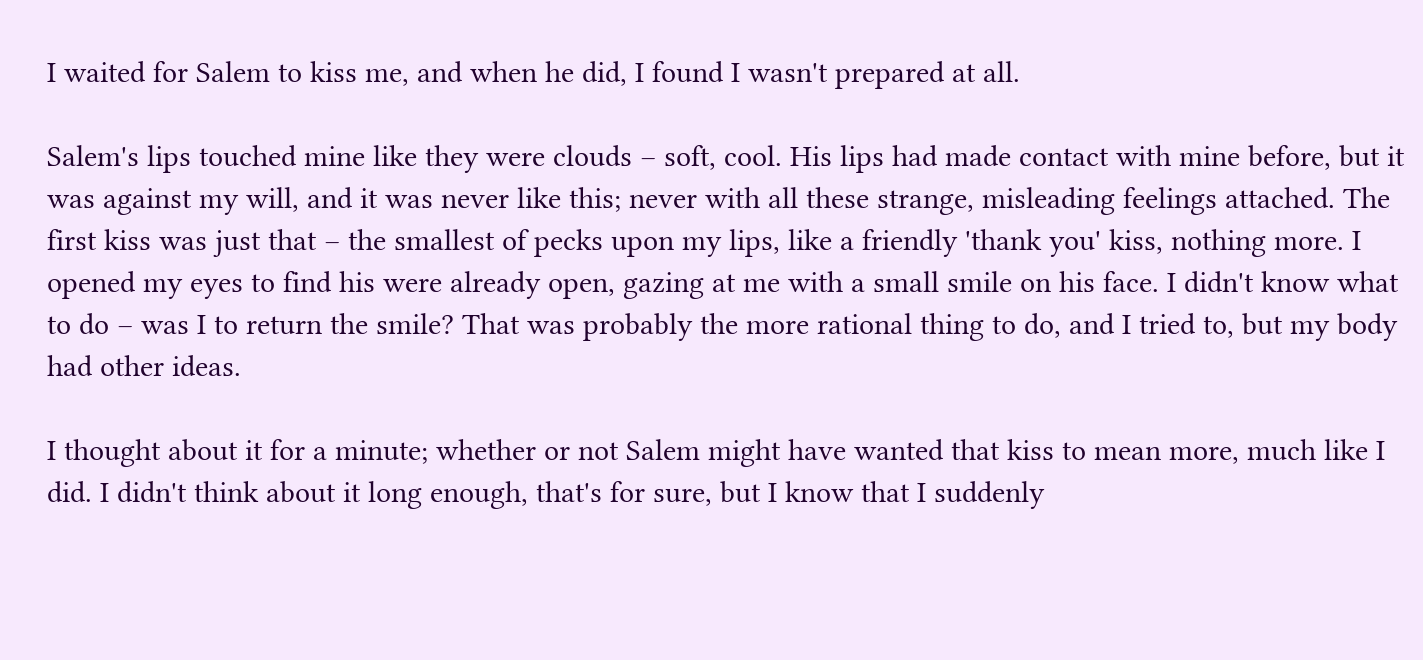I waited for Salem to kiss me, and when he did, I found I wasn't prepared at all.

Salem's lips touched mine like they were clouds – soft, cool. His lips had made contact with mine before, but it was against my will, and it was never like this; never with all these strange, misleading feelings attached. The first kiss was just that – the smallest of pecks upon my lips, like a friendly 'thank you' kiss, nothing more. I opened my eyes to find his were already open, gazing at me with a small smile on his face. I didn't know what to do – was I to return the smile? That was probably the more rational thing to do, and I tried to, but my body had other ideas.

I thought about it for a minute; whether or not Salem might have wanted that kiss to mean more, much like I did. I didn't think about it long enough, that's for sure, but I know that I suddenly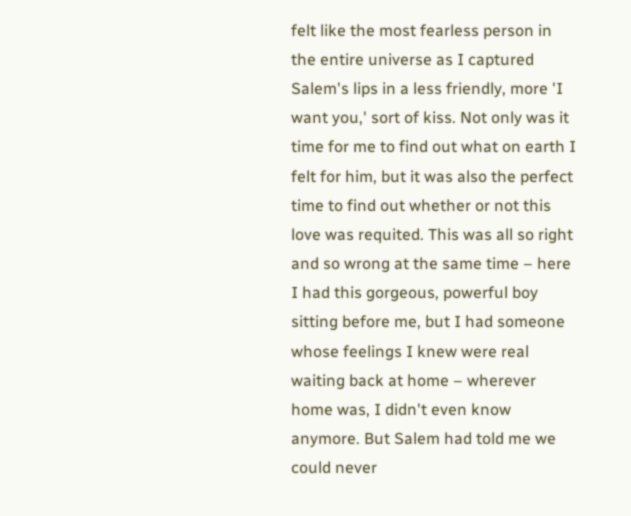felt like the most fearless person in the entire universe as I captured Salem's lips in a less friendly, more 'I want you,' sort of kiss. Not only was it time for me to find out what on earth I felt for him, but it was also the perfect time to find out whether or not this love was requited. This was all so right and so wrong at the same time – here I had this gorgeous, powerful boy sitting before me, but I had someone whose feelings I knew were real waiting back at home – wherever home was, I didn't even know anymore. But Salem had told me we could never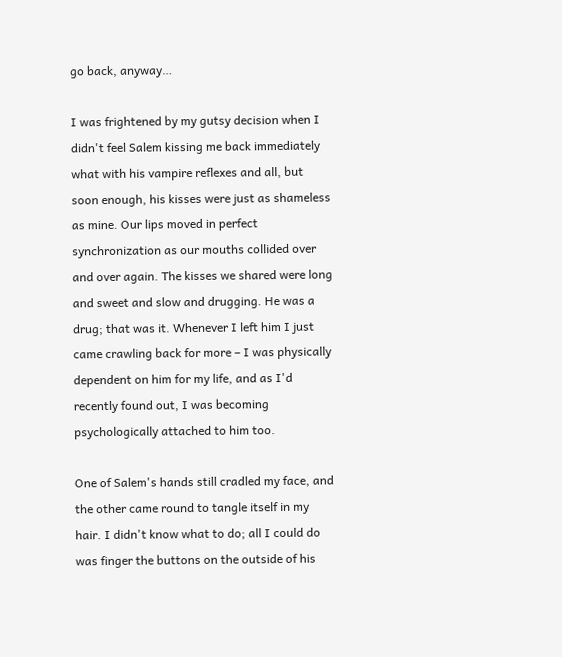go back, anyway…

I was frightened by my gutsy decision when I didn't feel Salem kissing me back immediately what with his vampire reflexes and all, but soon enough, his kisses were just as shameless as mine. Our lips moved in perfect synchronization as our mouths collided over and over again. The kisses we shared were long and sweet and slow and drugging. He was a drug; that was it. Whenever I left him I just came crawling back for more – I was physically dependent on him for my life, and as I'd recently found out, I was becoming psychologically attached to him too.

One of Salem's hands still cradled my face, and the other came round to tangle itself in my hair. I didn't know what to do; all I could do was finger the buttons on the outside of his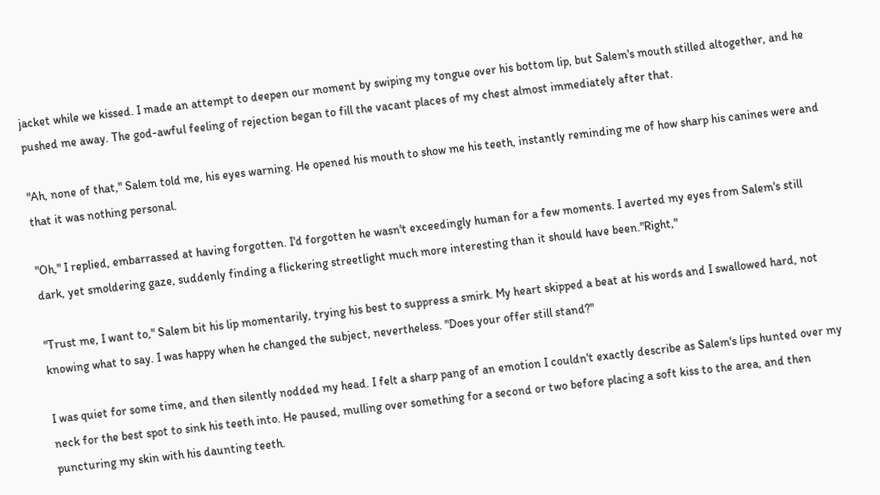jacket while we kissed. I made an attempt to deepen our moment by swiping my tongue over his bottom lip, but Salem's mouth stilled altogether, and he pushed me away. The god-awful feeling of rejection began to fill the vacant places of my chest almost immediately after that.

"Ah, none of that," Salem told me, his eyes warning. He opened his mouth to show me his teeth, instantly reminding me of how sharp his canines were and that it was nothing personal.

"Oh," I replied, embarrassed at having forgotten. I'd forgotten he wasn't exceedingly human for a few moments. I averted my eyes from Salem's still dark, yet smoldering gaze, suddenly finding a flickering streetlight much more interesting than it should have been."Right,"

"Trust me, I want to," Salem bit his lip momentarily, trying his best to suppress a smirk. My heart skipped a beat at his words and I swallowed hard, not knowing what to say. I was happy when he changed the subject, nevertheless. "Does your offer still stand?"

I was quiet for some time, and then silently nodded my head. I felt a sharp pang of an emotion I couldn't exactly describe as Salem's lips hunted over my neck for the best spot to sink his teeth into. He paused, mulling over something for a second or two before placing a soft kiss to the area, and then puncturing my skin with his daunting teeth.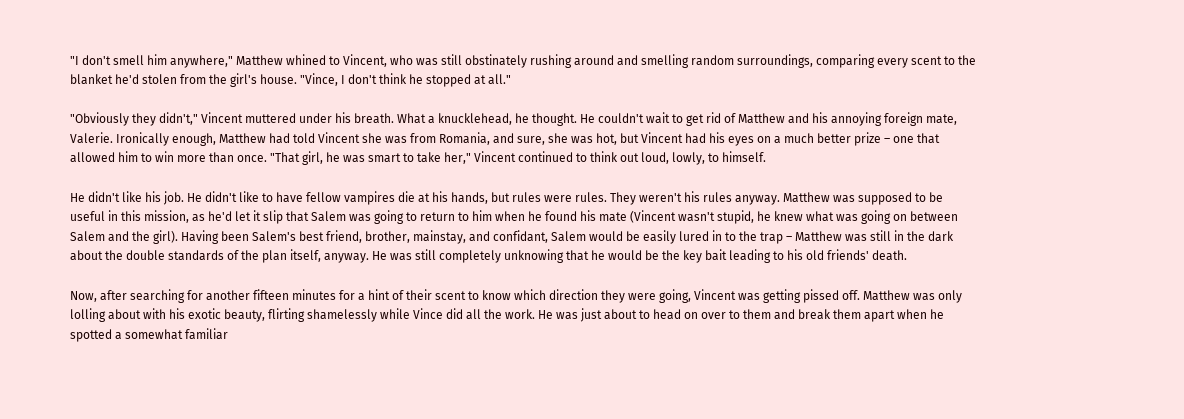"I don't smell him anywhere," Matthew whined to Vincent, who was still obstinately rushing around and smelling random surroundings, comparing every scent to the blanket he'd stolen from the girl's house. "Vince, I don't think he stopped at all."

"Obviously they didn't," Vincent muttered under his breath. What a knucklehead, he thought. He couldn't wait to get rid of Matthew and his annoying foreign mate, Valerie. Ironically enough, Matthew had told Vincent she was from Romania, and sure, she was hot, but Vincent had his eyes on a much better prize – one that allowed him to win more than once. "That girl, he was smart to take her," Vincent continued to think out loud, lowly, to himself.

He didn't like his job. He didn't like to have fellow vampires die at his hands, but rules were rules. They weren't his rules anyway. Matthew was supposed to be useful in this mission, as he'd let it slip that Salem was going to return to him when he found his mate (Vincent wasn't stupid, he knew what was going on between Salem and the girl). Having been Salem's best friend, brother, mainstay, and confidant, Salem would be easily lured in to the trap – Matthew was still in the dark about the double standards of the plan itself, anyway. He was still completely unknowing that he would be the key bait leading to his old friends' death.

Now, after searching for another fifteen minutes for a hint of their scent to know which direction they were going, Vincent was getting pissed off. Matthew was only lolling about with his exotic beauty, flirting shamelessly while Vince did all the work. He was just about to head on over to them and break them apart when he spotted a somewhat familiar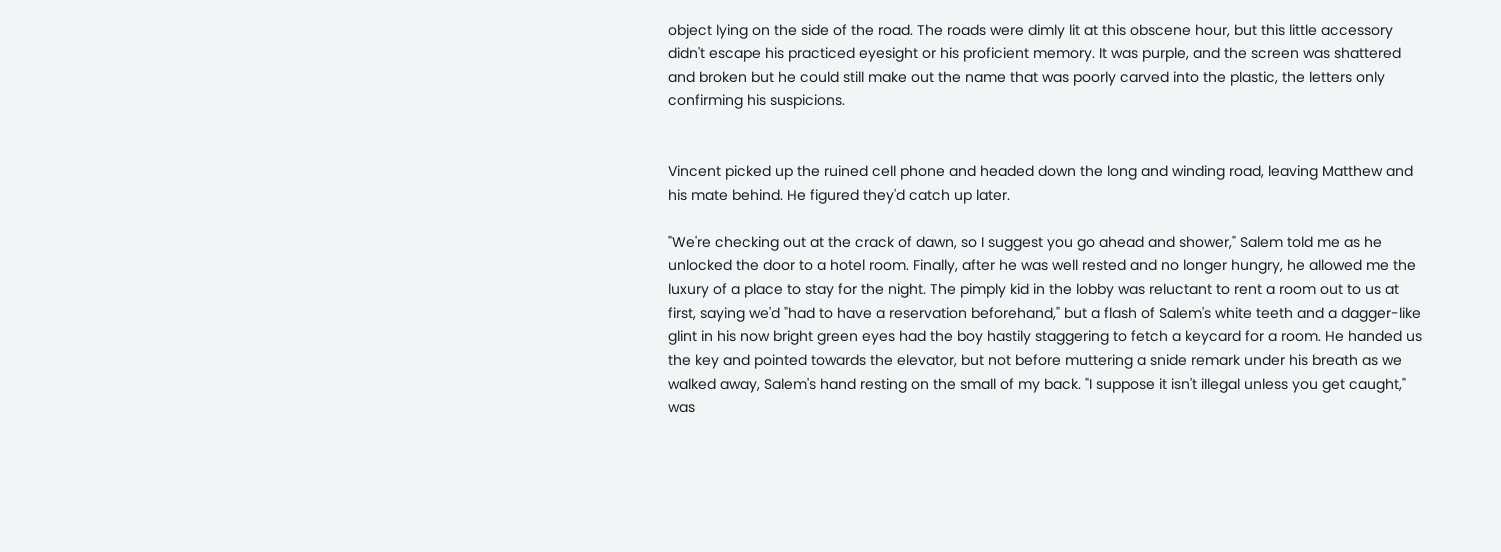object lying on the side of the road. The roads were dimly lit at this obscene hour, but this little accessory didn't escape his practiced eyesight or his proficient memory. It was purple, and the screen was shattered and broken but he could still make out the name that was poorly carved into the plastic, the letters only confirming his suspicions.


Vincent picked up the ruined cell phone and headed down the long and winding road, leaving Matthew and his mate behind. He figured they'd catch up later.

"We're checking out at the crack of dawn, so I suggest you go ahead and shower," Salem told me as he unlocked the door to a hotel room. Finally, after he was well rested and no longer hungry, he allowed me the luxury of a place to stay for the night. The pimply kid in the lobby was reluctant to rent a room out to us at first, saying we'd "had to have a reservation beforehand," but a flash of Salem's white teeth and a dagger-like glint in his now bright green eyes had the boy hastily staggering to fetch a keycard for a room. He handed us the key and pointed towards the elevator, but not before muttering a snide remark under his breath as we walked away, Salem's hand resting on the small of my back. "I suppose it isn't illegal unless you get caught," was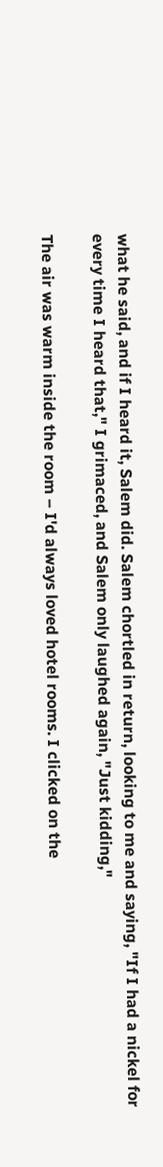what he said, and if I heard it, Salem did. Salem chortled in return, looking to me and saying, "If I had a nickel for every time I heard that," I grimaced, and Salem only laughed again, "Just kidding,"

The air was warm inside the room – I'd always loved hotel rooms. I clicked on the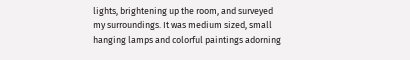lights, brightening up the room, and surveyed my surroundings. It was medium sized, small hanging lamps and colorful paintings adorning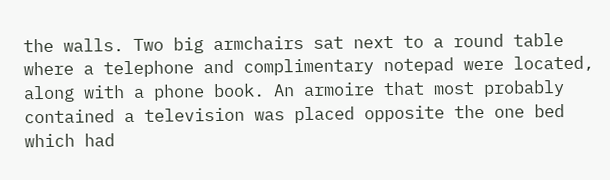the walls. Two big armchairs sat next to a round table where a telephone and complimentary notepad were located, along with a phone book. An armoire that most probably contained a television was placed opposite the one bed which had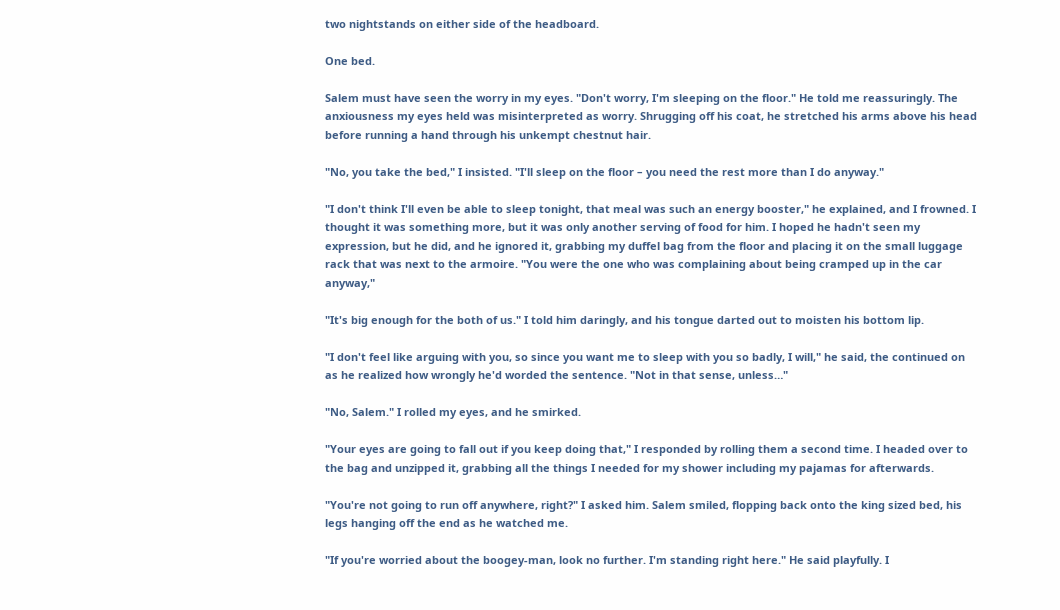two nightstands on either side of the headboard.

One bed.

Salem must have seen the worry in my eyes. "Don't worry, I'm sleeping on the floor." He told me reassuringly. The anxiousness my eyes held was misinterpreted as worry. Shrugging off his coat, he stretched his arms above his head before running a hand through his unkempt chestnut hair.

"No, you take the bed," I insisted. "I'll sleep on the floor – you need the rest more than I do anyway."

"I don't think I'll even be able to sleep tonight, that meal was such an energy booster," he explained, and I frowned. I thought it was something more, but it was only another serving of food for him. I hoped he hadn't seen my expression, but he did, and he ignored it, grabbing my duffel bag from the floor and placing it on the small luggage rack that was next to the armoire. "You were the one who was complaining about being cramped up in the car anyway,"

"It's big enough for the both of us." I told him daringly, and his tongue darted out to moisten his bottom lip.

"I don't feel like arguing with you, so since you want me to sleep with you so badly, I will," he said, the continued on as he realized how wrongly he'd worded the sentence. "Not in that sense, unless…"

"No, Salem." I rolled my eyes, and he smirked.

"Your eyes are going to fall out if you keep doing that," I responded by rolling them a second time. I headed over to the bag and unzipped it, grabbing all the things I needed for my shower including my pajamas for afterwards.

"You're not going to run off anywhere, right?" I asked him. Salem smiled, flopping back onto the king sized bed, his legs hanging off the end as he watched me.

"If you're worried about the boogey-man, look no further. I'm standing right here." He said playfully. I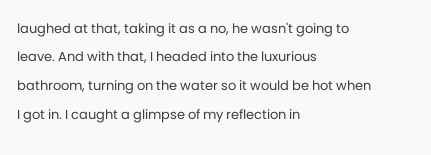laughed at that, taking it as a no, he wasn't going to leave. And with that, I headed into the luxurious bathroom, turning on the water so it would be hot when I got in. I caught a glimpse of my reflection in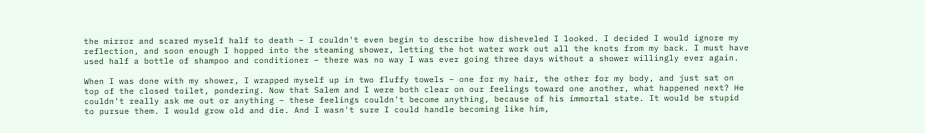the mirror and scared myself half to death – I couldn't even begin to describe how disheveled I looked. I decided I would ignore my reflection, and soon enough I hopped into the steaming shower, letting the hot water work out all the knots from my back. I must have used half a bottle of shampoo and conditioner – there was no way I was ever going three days without a shower willingly ever again.

When I was done with my shower, I wrapped myself up in two fluffy towels – one for my hair, the other for my body, and just sat on top of the closed toilet, pondering. Now that Salem and I were both clear on our feelings toward one another, what happened next? He couldn't really ask me out or anything – these feelings couldn't become anything, because of his immortal state. It would be stupid to pursue them. I would grow old and die. And I wasn't sure I could handle becoming like him,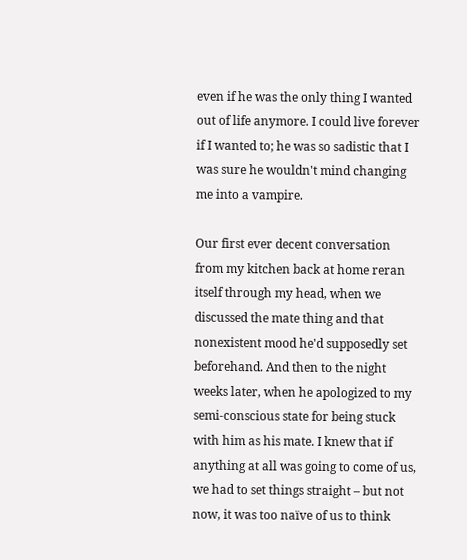even if he was the only thing I wanted out of life anymore. I could live forever if I wanted to; he was so sadistic that I was sure he wouldn't mind changing me into a vampire.

Our first ever decent conversation from my kitchen back at home reran itself through my head, when we discussed the mate thing and that nonexistent mood he'd supposedly set beforehand. And then to the night weeks later, when he apologized to my semi-conscious state for being stuck with him as his mate. I knew that if anything at all was going to come of us, we had to set things straight – but not now, it was too naïve of us to think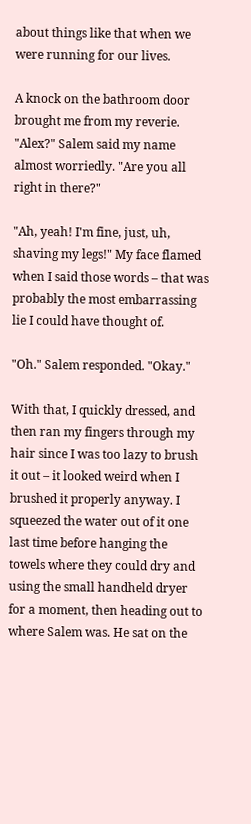about things like that when we were running for our lives.

A knock on the bathroom door brought me from my reverie. "Alex?" Salem said my name almost worriedly. "Are you all right in there?"

"Ah, yeah! I'm fine, just, uh, shaving my legs!" My face flamed when I said those words – that was probably the most embarrassing lie I could have thought of.

"Oh." Salem responded. "Okay."

With that, I quickly dressed, and then ran my fingers through my hair since I was too lazy to brush it out – it looked weird when I brushed it properly anyway. I squeezed the water out of it one last time before hanging the towels where they could dry and using the small handheld dryer for a moment, then heading out to where Salem was. He sat on the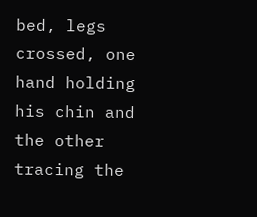bed, legs crossed, one hand holding his chin and the other tracing the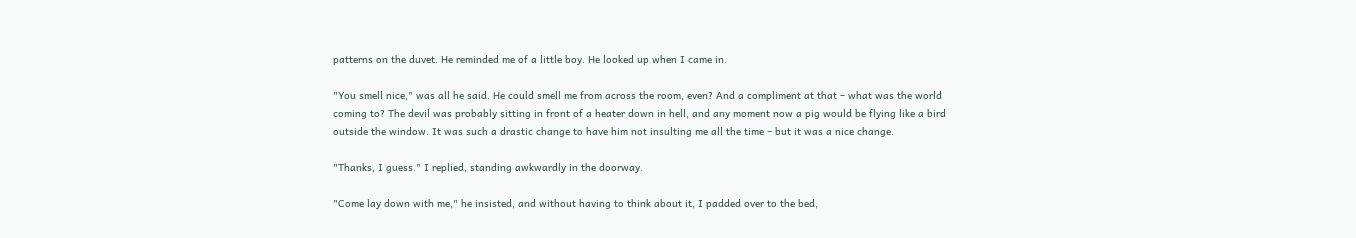patterns on the duvet. He reminded me of a little boy. He looked up when I came in.

"You smell nice," was all he said. He could smell me from across the room, even? And a compliment at that – what was the world coming to? The devil was probably sitting in front of a heater down in hell, and any moment now a pig would be flying like a bird outside the window. It was such a drastic change to have him not insulting me all the time – but it was a nice change.

"Thanks, I guess." I replied, standing awkwardly in the doorway.

"Come lay down with me," he insisted, and without having to think about it, I padded over to the bed,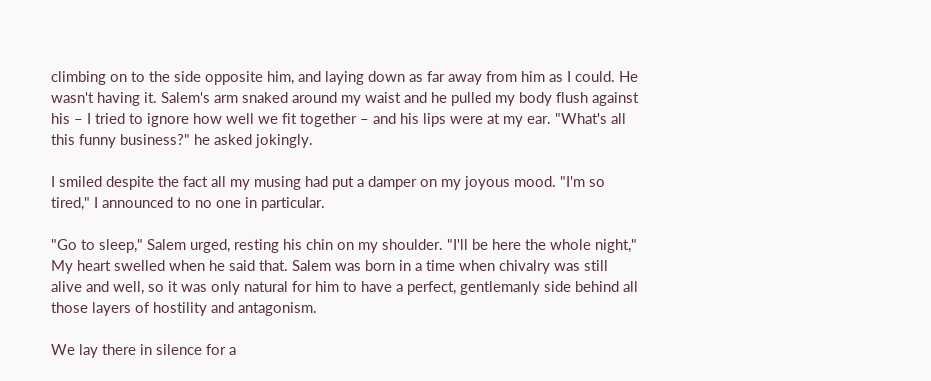climbing on to the side opposite him, and laying down as far away from him as I could. He wasn't having it. Salem's arm snaked around my waist and he pulled my body flush against his – I tried to ignore how well we fit together – and his lips were at my ear. "What's all this funny business?" he asked jokingly.

I smiled despite the fact all my musing had put a damper on my joyous mood. "I'm so tired," I announced to no one in particular.

"Go to sleep," Salem urged, resting his chin on my shoulder. "I'll be here the whole night," My heart swelled when he said that. Salem was born in a time when chivalry was still alive and well, so it was only natural for him to have a perfect, gentlemanly side behind all those layers of hostility and antagonism.

We lay there in silence for a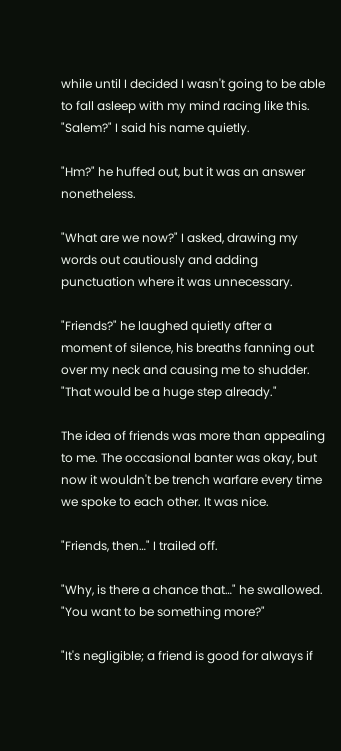while until I decided I wasn't going to be able to fall asleep with my mind racing like this. "Salem?" I said his name quietly.

"Hm?" he huffed out, but it was an answer nonetheless.

"What are we now?" I asked, drawing my words out cautiously and adding punctuation where it was unnecessary.

"Friends?" he laughed quietly after a moment of silence, his breaths fanning out over my neck and causing me to shudder. "That would be a huge step already."

The idea of friends was more than appealing to me. The occasional banter was okay, but now it wouldn't be trench warfare every time we spoke to each other. It was nice.

"Friends, then…" I trailed off.

"Why, is there a chance that…" he swallowed. "You want to be something more?"

"It's negligible; a friend is good for always if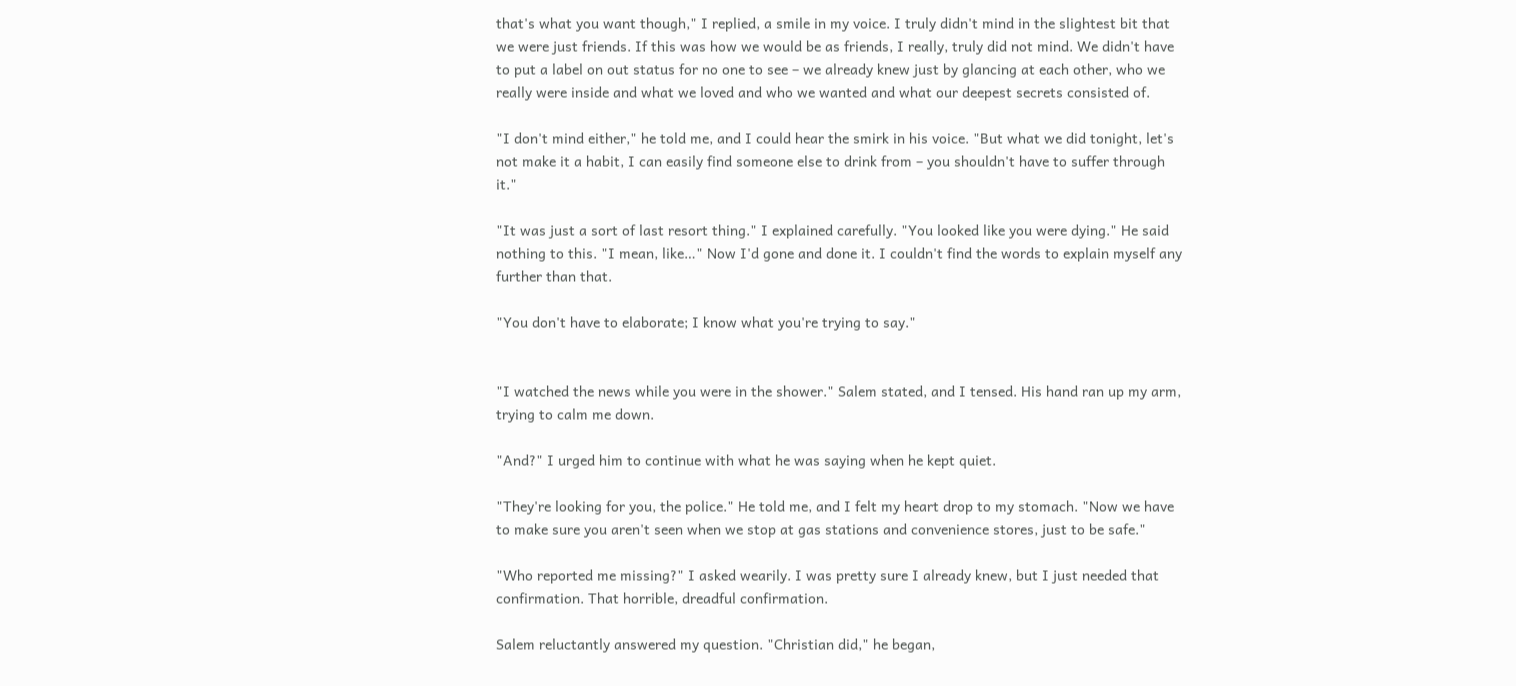that's what you want though," I replied, a smile in my voice. I truly didn't mind in the slightest bit that we were just friends. If this was how we would be as friends, I really, truly did not mind. We didn't have to put a label on out status for no one to see – we already knew just by glancing at each other, who we really were inside and what we loved and who we wanted and what our deepest secrets consisted of.

"I don't mind either," he told me, and I could hear the smirk in his voice. "But what we did tonight, let's not make it a habit, I can easily find someone else to drink from – you shouldn't have to suffer through it."

"It was just a sort of last resort thing." I explained carefully. "You looked like you were dying." He said nothing to this. "I mean, like…" Now I'd gone and done it. I couldn't find the words to explain myself any further than that.

"You don't have to elaborate; I know what you're trying to say."


"I watched the news while you were in the shower." Salem stated, and I tensed. His hand ran up my arm, trying to calm me down.

"And?" I urged him to continue with what he was saying when he kept quiet.

"They're looking for you, the police." He told me, and I felt my heart drop to my stomach. "Now we have to make sure you aren't seen when we stop at gas stations and convenience stores, just to be safe."

"Who reported me missing?" I asked wearily. I was pretty sure I already knew, but I just needed that confirmation. That horrible, dreadful confirmation.

Salem reluctantly answered my question. "Christian did," he began,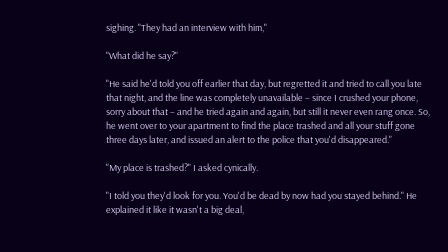sighing. "They had an interview with him,"

"What did he say?"

"He said he'd told you off earlier that day, but regretted it and tried to call you late that night, and the line was completely unavailable – since I crushed your phone, sorry about that – and he tried again and again, but still it never even rang once. So, he went over to your apartment to find the place trashed and all your stuff gone three days later, and issued an alert to the police that you'd disappeared."

"My place is trashed?" I asked cynically.

"I told you they'd look for you. You'd be dead by now had you stayed behind." He explained it like it wasn't a big deal,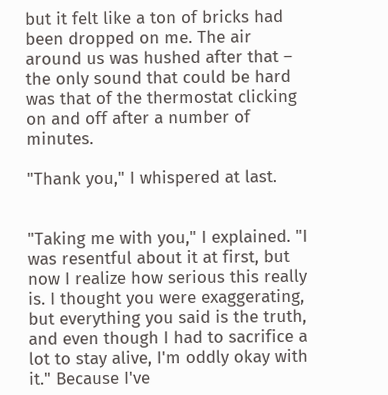but it felt like a ton of bricks had been dropped on me. The air around us was hushed after that – the only sound that could be hard was that of the thermostat clicking on and off after a number of minutes.

"Thank you," I whispered at last.


"Taking me with you," I explained. "I was resentful about it at first, but now I realize how serious this really is. I thought you were exaggerating, but everything you said is the truth, and even though I had to sacrifice a lot to stay alive, I'm oddly okay with it." Because I've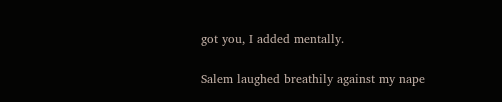got you, I added mentally.

Salem laughed breathily against my nape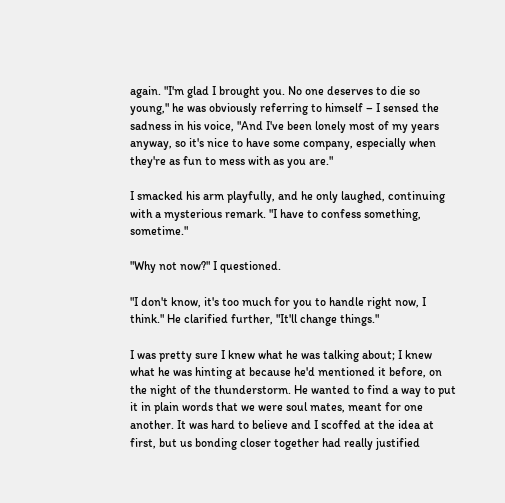again. "I'm glad I brought you. No one deserves to die so young," he was obviously referring to himself – I sensed the sadness in his voice, "And I've been lonely most of my years anyway, so it's nice to have some company, especially when they're as fun to mess with as you are."

I smacked his arm playfully, and he only laughed, continuing with a mysterious remark. "I have to confess something, sometime."

"Why not now?" I questioned.

"I don't know, it's too much for you to handle right now, I think." He clarified further, "It'll change things."

I was pretty sure I knew what he was talking about; I knew what he was hinting at because he'd mentioned it before, on the night of the thunderstorm. He wanted to find a way to put it in plain words that we were soul mates, meant for one another. It was hard to believe and I scoffed at the idea at first, but us bonding closer together had really justified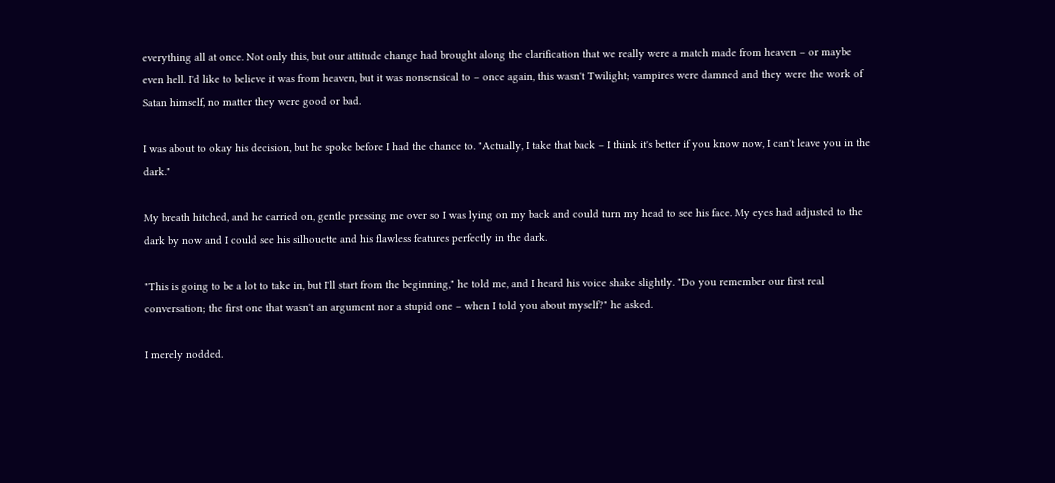everything all at once. Not only this, but our attitude change had brought along the clarification that we really were a match made from heaven – or maybe even hell. I'd like to believe it was from heaven, but it was nonsensical to – once again, this wasn't Twilight; vampires were damned and they were the work of Satan himself, no matter they were good or bad.

I was about to okay his decision, but he spoke before I had the chance to. "Actually, I take that back – I think it's better if you know now, I can't leave you in the dark."

My breath hitched, and he carried on, gentle pressing me over so I was lying on my back and could turn my head to see his face. My eyes had adjusted to the dark by now and I could see his silhouette and his flawless features perfectly in the dark.

"This is going to be a lot to take in, but I'll start from the beginning," he told me, and I heard his voice shake slightly. "Do you remember our first real conversation; the first one that wasn't an argument nor a stupid one – when I told you about myself?" he asked.

I merely nodded.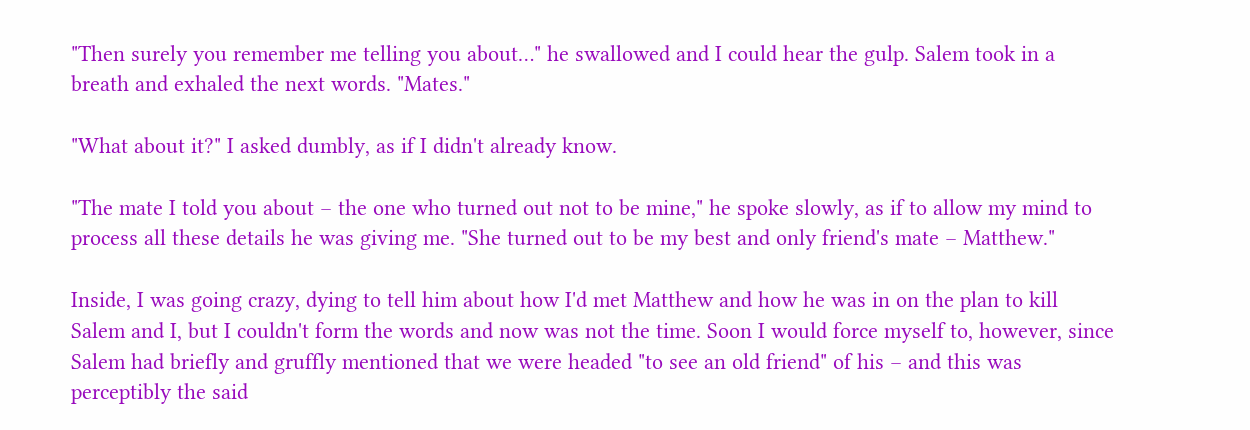"Then surely you remember me telling you about…" he swallowed and I could hear the gulp. Salem took in a breath and exhaled the next words. "Mates."

"What about it?" I asked dumbly, as if I didn't already know.

"The mate I told you about – the one who turned out not to be mine," he spoke slowly, as if to allow my mind to process all these details he was giving me. "She turned out to be my best and only friend's mate – Matthew."

Inside, I was going crazy, dying to tell him about how I'd met Matthew and how he was in on the plan to kill Salem and I, but I couldn't form the words and now was not the time. Soon I would force myself to, however, since Salem had briefly and gruffly mentioned that we were headed "to see an old friend" of his – and this was perceptibly the said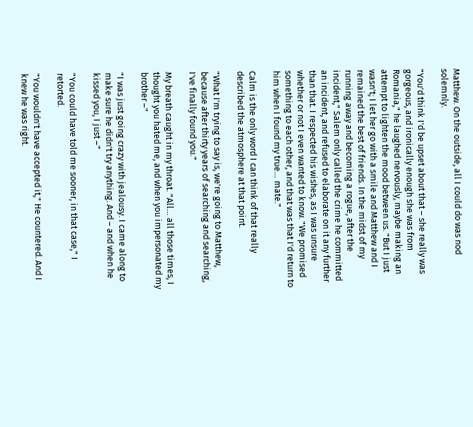Matthew. On the outside, all I could do was nod solemnly.

"You'd think I'd be upset about that – she really was gorgeous, and ironically enough she was from Romania," he laughed nervously, maybe making an attempt to lighten the mood between us. "But I just wasn't; I let her go with a smile and Matthew and I remained the best of friends. In the midst of my running away and becoming a rogue, after the incident," Salem only called the crime he committed an incident, and refused to elaborate on it any further than that. I respected his wishes, as I was unsure whether or not I even wanted to know. "We promised something to each other, and that was that I'd return to him when I found my true… mate."

Calm is the only word I can think of that really described the atmosphere at that point.

"What I'm trying to say is, we're going to Matthew, because after thirty years of searching and searching, I've finally found you."

My breath caught in my throat. "All… all those times, I thought you hated me, and when you impersonated my brother –"

"I was just going crazy with jealousy. I came along to make sure he didn't try anything. And – and when he kissed you, I just –"

"You could have told me sooner, in that case," I retorted.

"You wouldn't have accepted it," He countered. And I knew he was right.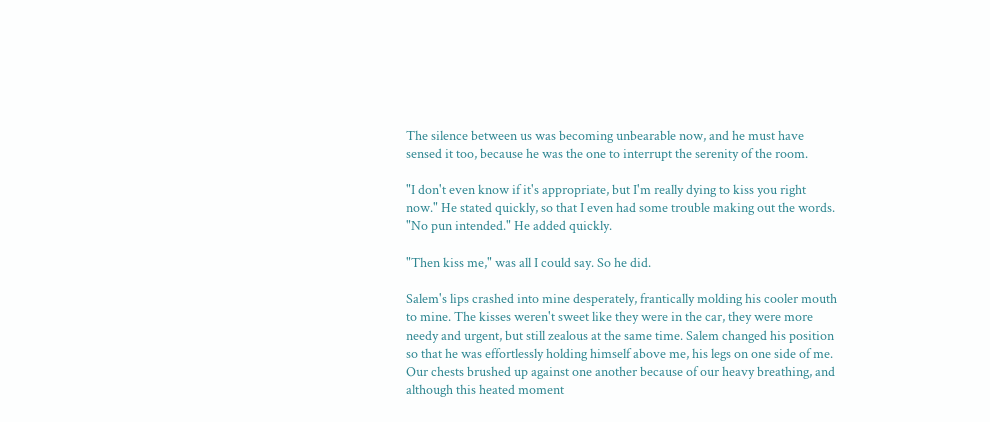The silence between us was becoming unbearable now, and he must have sensed it too, because he was the one to interrupt the serenity of the room.

"I don't even know if it's appropriate, but I'm really dying to kiss you right now." He stated quickly, so that I even had some trouble making out the words. "No pun intended." He added quickly.

"Then kiss me," was all I could say. So he did.

Salem's lips crashed into mine desperately, frantically molding his cooler mouth to mine. The kisses weren't sweet like they were in the car, they were more needy and urgent, but still zealous at the same time. Salem changed his position so that he was effortlessly holding himself above me, his legs on one side of me. Our chests brushed up against one another because of our heavy breathing, and although this heated moment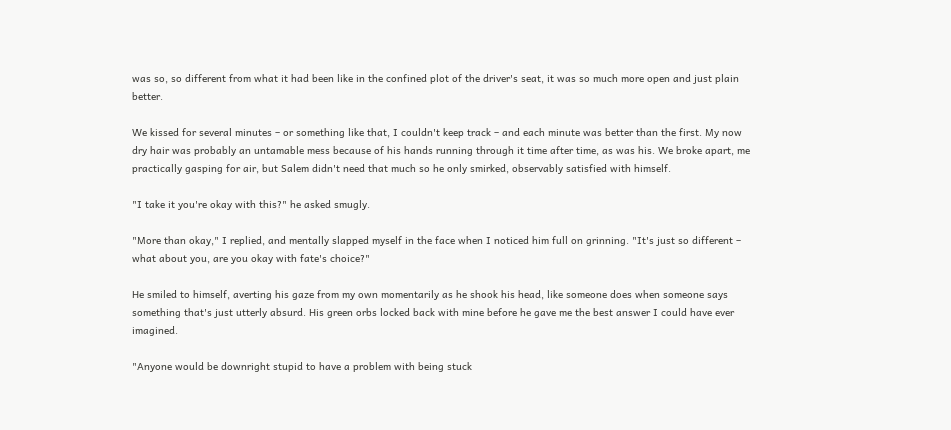was so, so different from what it had been like in the confined plot of the driver's seat, it was so much more open and just plain better.

We kissed for several minutes – or something like that, I couldn't keep track – and each minute was better than the first. My now dry hair was probably an untamable mess because of his hands running through it time after time, as was his. We broke apart, me practically gasping for air, but Salem didn't need that much so he only smirked, observably satisfied with himself.

"I take it you're okay with this?" he asked smugly.

"More than okay," I replied, and mentally slapped myself in the face when I noticed him full on grinning. "It's just so different – what about you, are you okay with fate's choice?"

He smiled to himself, averting his gaze from my own momentarily as he shook his head, like someone does when someone says something that's just utterly absurd. His green orbs locked back with mine before he gave me the best answer I could have ever imagined.

"Anyone would be downright stupid to have a problem with being stuck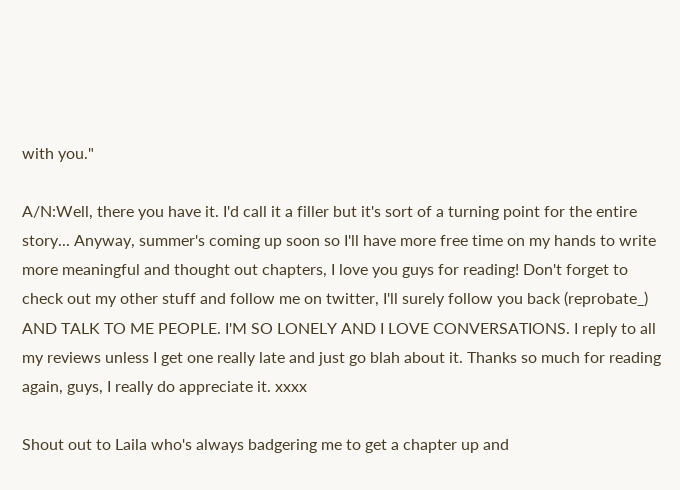with you."

A/N:Well, there you have it. I'd call it a filler but it's sort of a turning point for the entire story... Anyway, summer's coming up soon so I'll have more free time on my hands to write more meaningful and thought out chapters, I love you guys for reading! Don't forget to check out my other stuff and follow me on twitter, I'll surely follow you back (reprobate_) AND TALK TO ME PEOPLE. I'M SO LONELY AND I LOVE CONVERSATIONS. I reply to all my reviews unless I get one really late and just go blah about it. Thanks so much for reading again, guys, I really do appreciate it. xxxx

Shout out to Laila who's always badgering me to get a chapter up and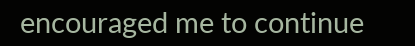encouraged me to continue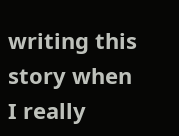writing this story when I really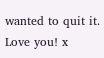wanted to quit it. Love you! x